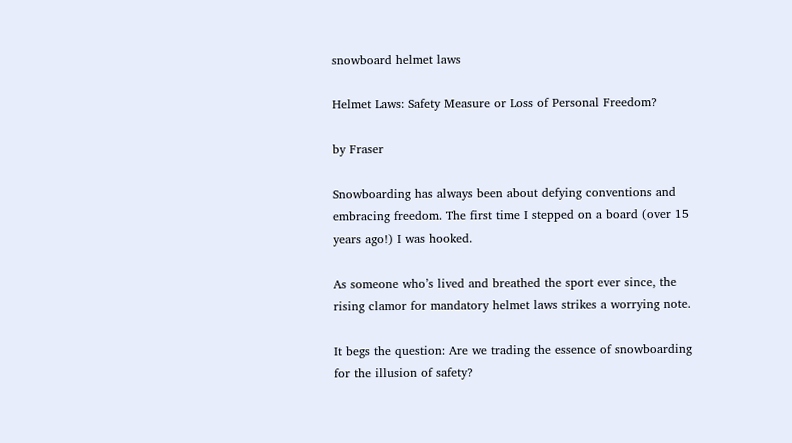snowboard helmet laws

Helmet Laws: Safety Measure or Loss of Personal Freedom?

by Fraser

Snowboarding has always been about defying conventions and embracing freedom. The first time I stepped on a board (over 15 years ago!) I was hooked.

As someone who’s lived and breathed the sport ever since, the rising clamor for mandatory helmet laws strikes a worrying note.

It begs the question: Are we trading the essence of snowboarding for the illusion of safety?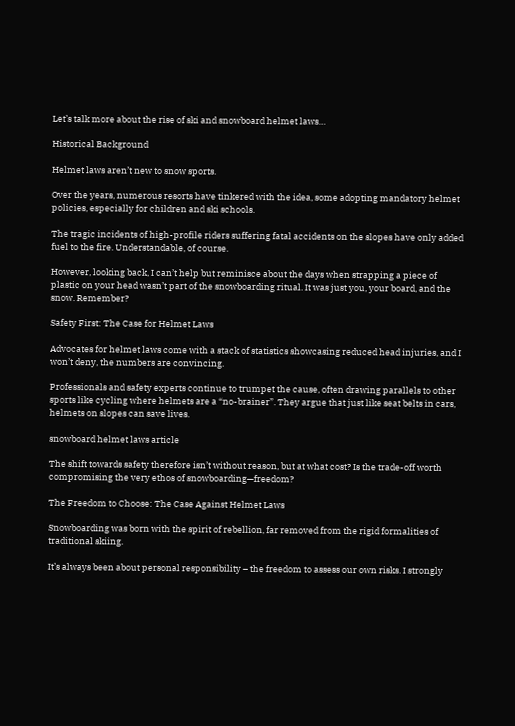Let’s talk more about the rise of ski and snowboard helmet laws…

Historical Background

Helmet laws aren’t new to snow sports.

Over the years, numerous resorts have tinkered with the idea, some adopting mandatory helmet policies, especially for children and ski schools.

The tragic incidents of high-profile riders suffering fatal accidents on the slopes have only added fuel to the fire. Understandable, of course.

However, looking back, I can’t help but reminisce about the days when strapping a piece of plastic on your head wasn’t part of the snowboarding ritual. It was just you, your board, and the snow. Remember?

Safety First: The Case for Helmet Laws

Advocates for helmet laws come with a stack of statistics showcasing reduced head injuries, and I won’t deny, the numbers are convincing.

Professionals and safety experts continue to trumpet the cause, often drawing parallels to other sports like cycling where helmets are a “no-brainer”. They argue that just like seat belts in cars, helmets on slopes can save lives.

snowboard helmet laws article

The shift towards safety therefore isn’t without reason, but at what cost? Is the trade-off worth compromising the very ethos of snowboarding—freedom?

The Freedom to Choose: The Case Against Helmet Laws

Snowboarding was born with the spirit of rebellion, far removed from the rigid formalities of traditional skiing.

It’s always been about personal responsibility – the freedom to assess our own risks. I strongly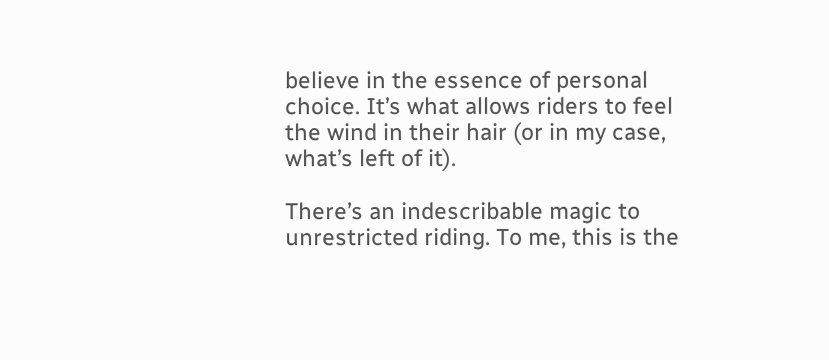believe in the essence of personal choice. It’s what allows riders to feel the wind in their hair (or in my case, what’s left of it).

There’s an indescribable magic to unrestricted riding. To me, this is the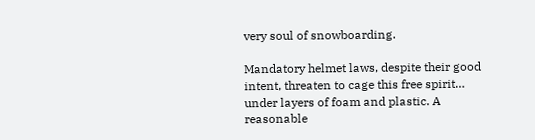very soul of snowboarding.

Mandatory helmet laws, despite their good intent, threaten to cage this free spirit… under layers of foam and plastic. A reasonable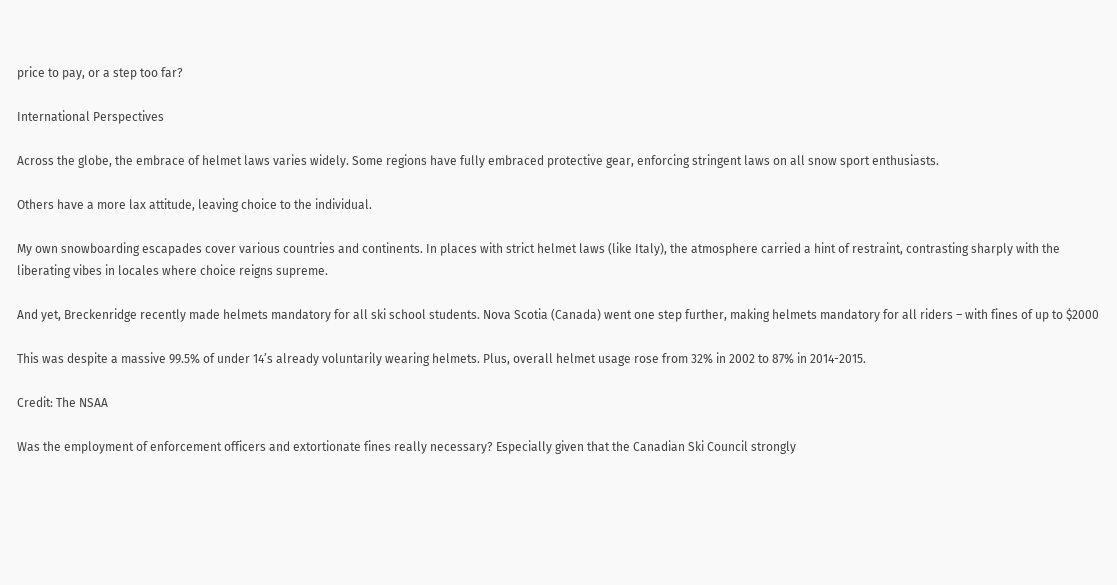price to pay, or a step too far?

International Perspectives

Across the globe, the embrace of helmet laws varies widely. Some regions have fully embraced protective gear, enforcing stringent laws on all snow sport enthusiasts.

Others have a more lax attitude, leaving choice to the individual.

My own snowboarding escapades cover various countries and continents. In places with strict helmet laws (like Italy), the atmosphere carried a hint of restraint, contrasting sharply with the liberating vibes in locales where choice reigns supreme.

And yet, Breckenridge recently made helmets mandatory for all ski school students. Nova Scotia (Canada) went one step further, making helmets mandatory for all riders – with fines of up to $2000

This was despite a massive 99.5% of under 14’s already voluntarily wearing helmets. Plus, overall helmet usage rose from 32% in 2002 to 87% in 2014-2015.

Credit: The NSAA

Was the employment of enforcement officers and extortionate fines really necessary? Especially given that the Canadian Ski Council strongly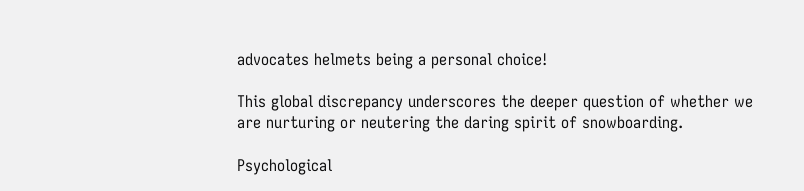advocates helmets being a personal choice!

This global discrepancy underscores the deeper question of whether we are nurturing or neutering the daring spirit of snowboarding.

Psychological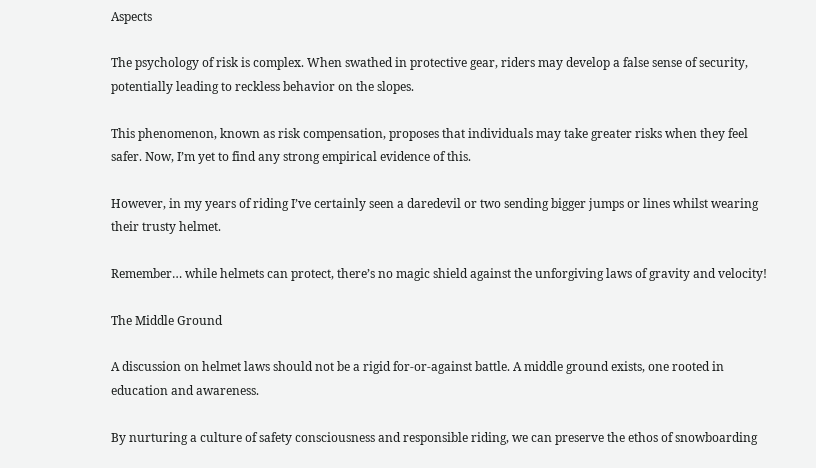Aspects

The psychology of risk is complex. When swathed in protective gear, riders may develop a false sense of security, potentially leading to reckless behavior on the slopes.

This phenomenon, known as risk compensation, proposes that individuals may take greater risks when they feel safer. Now, I’m yet to find any strong empirical evidence of this.

However, in my years of riding I’ve certainly seen a daredevil or two sending bigger jumps or lines whilst wearing their trusty helmet.

Remember… while helmets can protect, there’s no magic shield against the unforgiving laws of gravity and velocity!

The Middle Ground

A discussion on helmet laws should not be a rigid for-or-against battle. A middle ground exists, one rooted in education and awareness.

By nurturing a culture of safety consciousness and responsible riding, we can preserve the ethos of snowboarding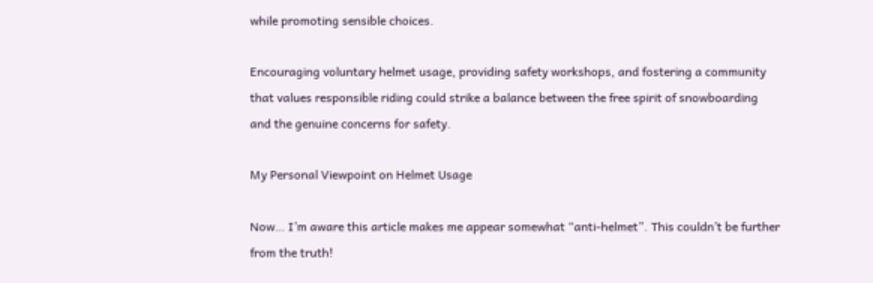while promoting sensible choices.

Encouraging voluntary helmet usage, providing safety workshops, and fostering a community that values responsible riding could strike a balance between the free spirit of snowboarding and the genuine concerns for safety.

My Personal Viewpoint on Helmet Usage

Now… I’m aware this article makes me appear somewhat “anti-helmet”. This couldn’t be further from the truth!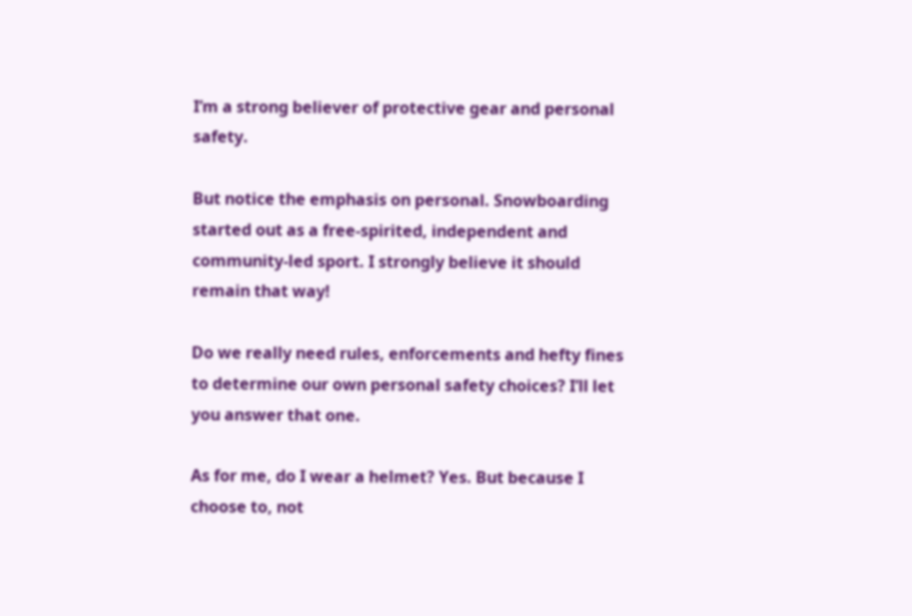I’m a strong believer of protective gear and personal safety.

But notice the emphasis on personal. Snowboarding started out as a free-spirited, independent and community-led sport. I strongly believe it should remain that way!

Do we really need rules, enforcements and hefty fines to determine our own personal safety choices? I’ll let you answer that one.

As for me, do I wear a helmet? Yes. But because I choose to, not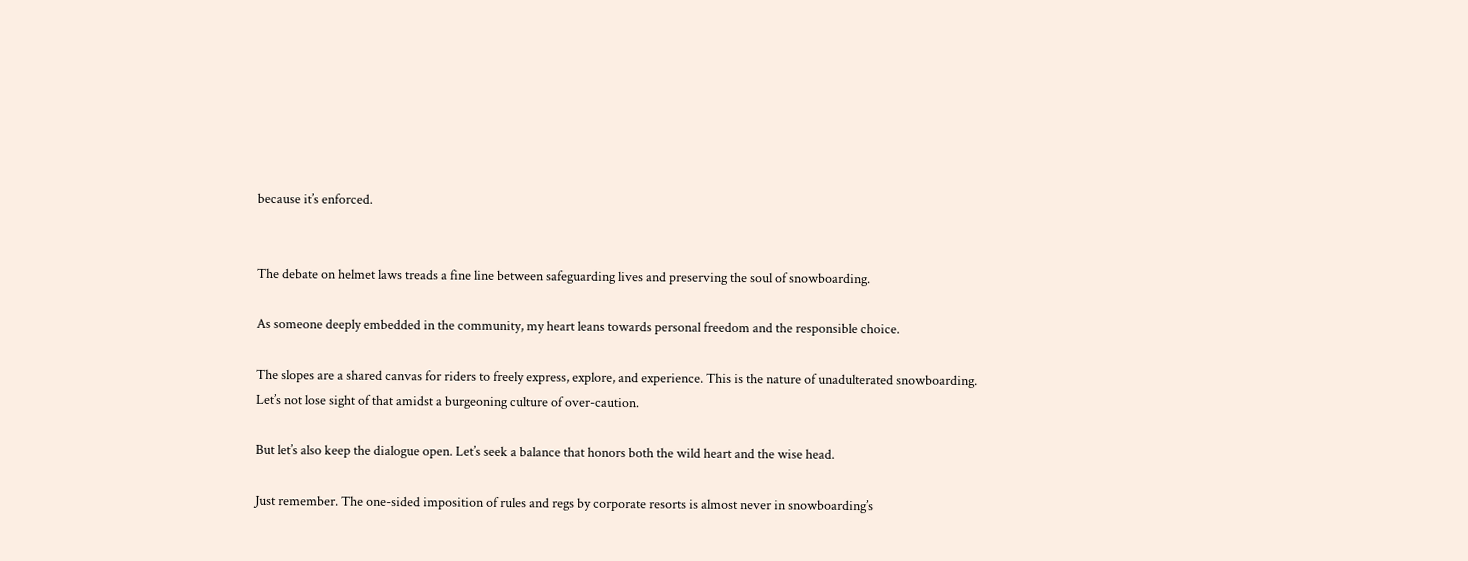because it’s enforced.


The debate on helmet laws treads a fine line between safeguarding lives and preserving the soul of snowboarding.

As someone deeply embedded in the community, my heart leans towards personal freedom and the responsible choice.

The slopes are a shared canvas for riders to freely express, explore, and experience. This is the nature of unadulterated snowboarding. Let’s not lose sight of that amidst a burgeoning culture of over-caution.

But let’s also keep the dialogue open. Let’s seek a balance that honors both the wild heart and the wise head.

Just remember. The one-sided imposition of rules and regs by corporate resorts is almost never in snowboarding’s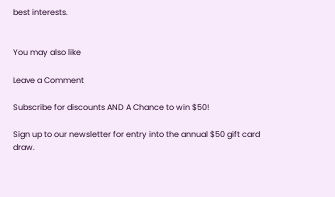best interests.


You may also like

Leave a Comment

Subscribe for discounts AND A Chance to win $50!

Sign up to our newsletter for entry into the annual $50 gift card draw.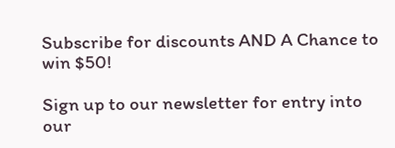Subscribe for discounts AND A Chance to win $50!

Sign up to our newsletter for entry into our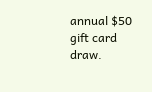annual $50 gift card draw.